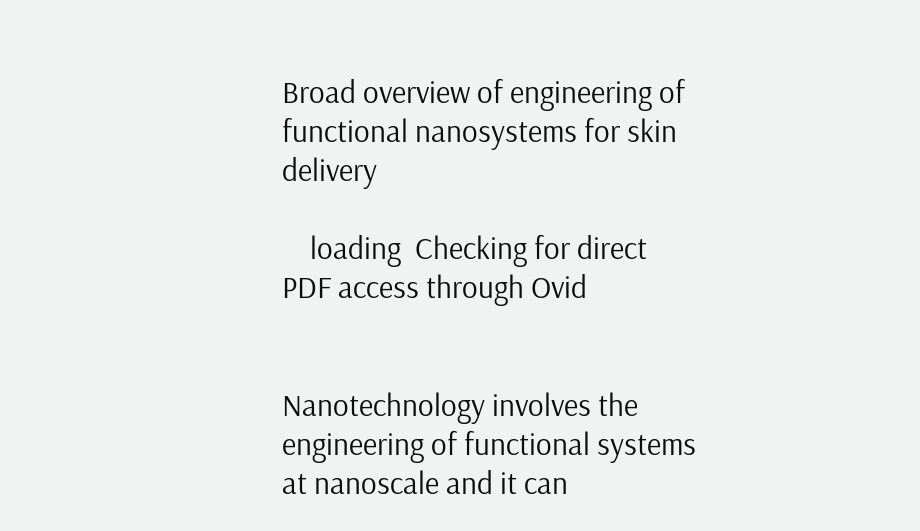Broad overview of engineering of functional nanosystems for skin delivery

    loading  Checking for direct PDF access through Ovid


Nanotechnology involves the engineering of functional systems at nanoscale and it can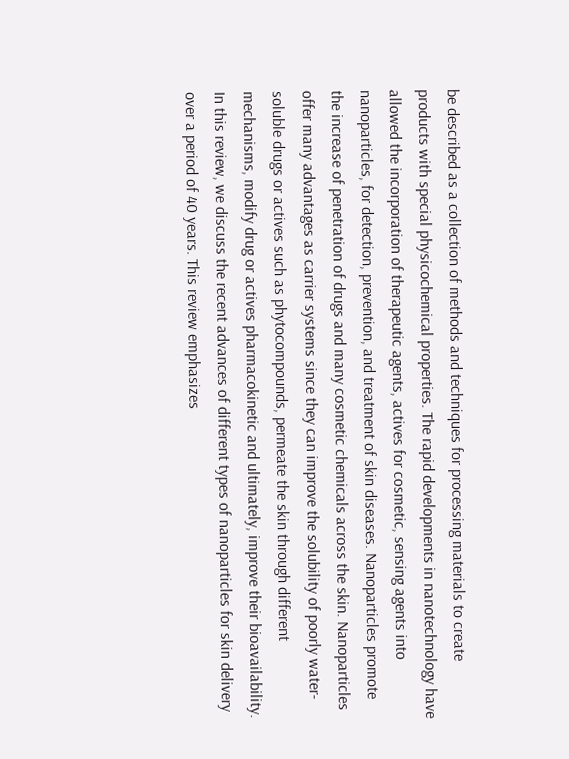be described as a collection of methods and techniques for processing materials to create products with special physicochemical properties. The rapid developments in nanotechnology have allowed the incorporation of therapeutic agents, actives for cosmetic, sensing agents into nanoparticles, for detection, prevention, and treatment of skin diseases. Nanoparticles promote the increase of penetration of drugs and many cosmetic chemicals across the skin. Nanoparticles offer many advantages as carrier systems since they can improve the solubility of poorly water-soluble drugs or actives such as phytocompounds, permeate the skin through different mechanisms, modify drug or actives pharmacokinetic and ultimately, improve their bioavailability. In this review, we discuss the recent advances of different types of nanoparticles for skin delivery over a period of 40 years. This review emphasizes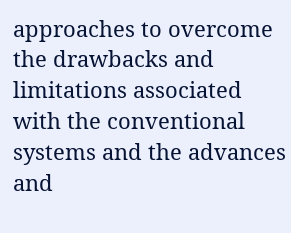approaches to overcome the drawbacks and limitations associated with the conventional systems and the advances and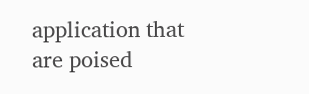application that are poised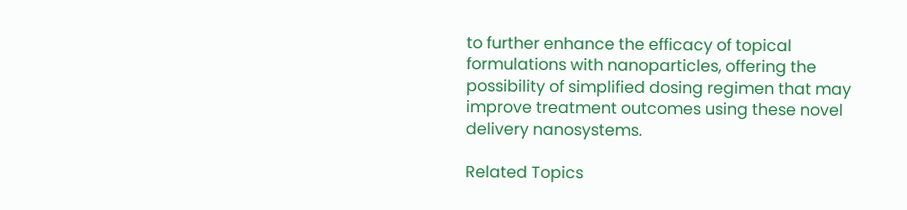to further enhance the efficacy of topical formulations with nanoparticles, offering the possibility of simplified dosing regimen that may improve treatment outcomes using these novel delivery nanosystems.

Related Topics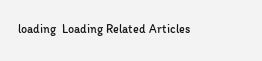loading  Loading Related Articles